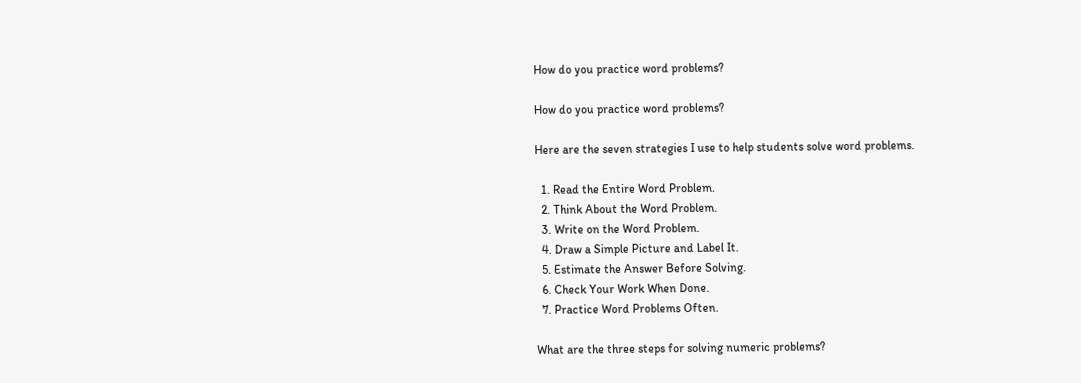How do you practice word problems?

How do you practice word problems?

Here are the seven strategies I use to help students solve word problems.

  1. Read the Entire Word Problem.
  2. Think About the Word Problem.
  3. Write on the Word Problem.
  4. Draw a Simple Picture and Label It.
  5. Estimate the Answer Before Solving.
  6. Check Your Work When Done.
  7. Practice Word Problems Often.

What are the three steps for solving numeric problems?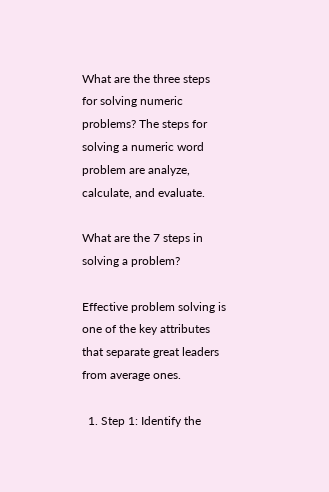What are the three steps for solving numeric problems? The steps for solving a numeric word problem are analyze, calculate, and evaluate.

What are the 7 steps in solving a problem?

Effective problem solving is one of the key attributes that separate great leaders from average ones.

  1. Step 1: Identify the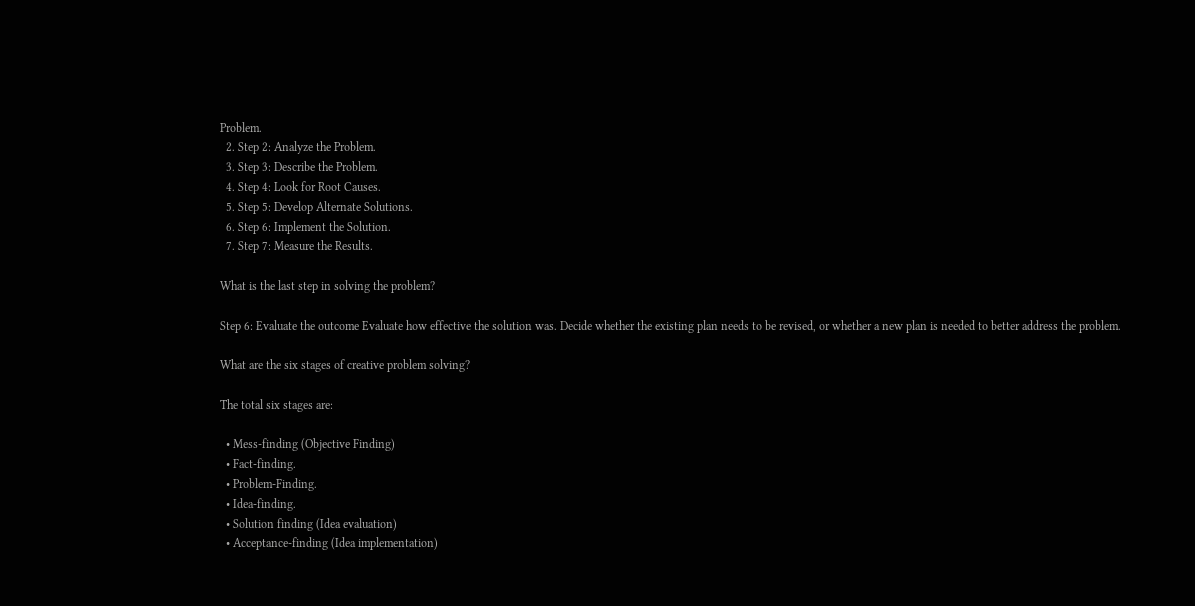Problem.
  2. Step 2: Analyze the Problem.
  3. Step 3: Describe the Problem.
  4. Step 4: Look for Root Causes.
  5. Step 5: Develop Alternate Solutions.
  6. Step 6: Implement the Solution.
  7. Step 7: Measure the Results.

What is the last step in solving the problem?

Step 6: Evaluate the outcome Evaluate how effective the solution was. Decide whether the existing plan needs to be revised, or whether a new plan is needed to better address the problem.

What are the six stages of creative problem solving?

The total six stages are:

  • Mess-finding (Objective Finding)
  • Fact-finding.
  • Problem-Finding.
  • Idea-finding.
  • Solution finding (Idea evaluation)
  • Acceptance-finding (Idea implementation)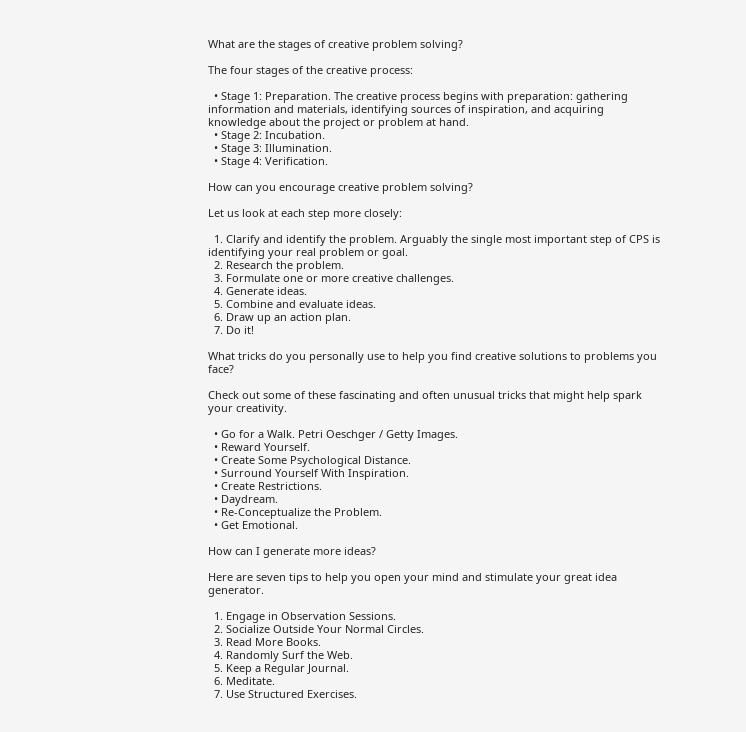What are the stages of creative problem solving?

The four stages of the creative process:

  • Stage 1: Preparation. The creative process begins with preparation: gathering information and materials, identifying sources of inspiration, and acquiring knowledge about the project or problem at hand.
  • Stage 2: Incubation.
  • Stage 3: Illumination.
  • Stage 4: Verification.

How can you encourage creative problem solving?

Let us look at each step more closely:

  1. Clarify and identify the problem. Arguably the single most important step of CPS is identifying your real problem or goal.
  2. Research the problem.
  3. Formulate one or more creative challenges.
  4. Generate ideas.
  5. Combine and evaluate ideas.
  6. Draw up an action plan.
  7. Do it!

What tricks do you personally use to help you find creative solutions to problems you face?

Check out some of these fascinating and often unusual tricks that might help spark your creativity.

  • Go for a Walk. Petri Oeschger / Getty Images.
  • Reward Yourself.
  • Create Some Psychological Distance.
  • Surround Yourself With Inspiration.
  • Create Restrictions.
  • Daydream.
  • Re-Conceptualize the Problem.
  • Get Emotional.

How can I generate more ideas?

Here are seven tips to help you open your mind and stimulate your great idea generator.

  1. Engage in Observation Sessions.
  2. Socialize Outside Your Normal Circles.
  3. Read More Books.
  4. Randomly Surf the Web.
  5. Keep a Regular Journal.
  6. Meditate.
  7. Use Structured Exercises.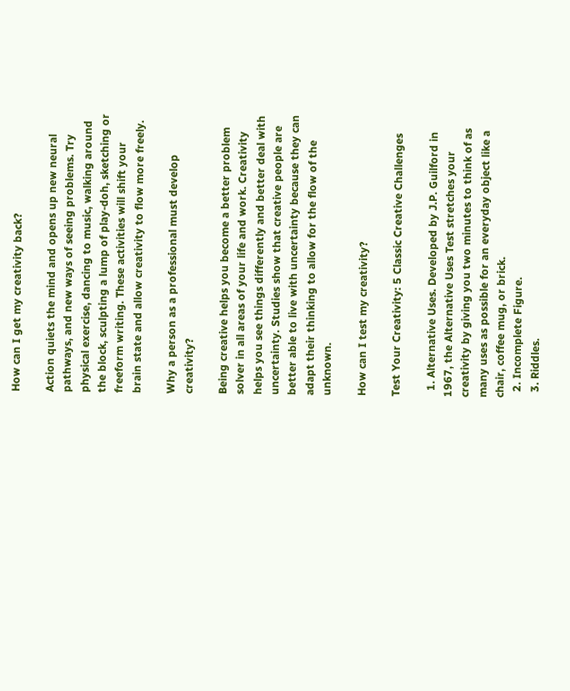How can I get my creativity back?

Action quiets the mind and opens up new neural pathways, and new ways of seeing problems. Try physical exercise, dancing to music, walking around the block, sculpting a lump of play-doh, sketching or freeform writing. These activities will shift your brain state and allow creativity to flow more freely.

Why a person as a professional must develop creativity?

Being creative helps you become a better problem solver in all areas of your life and work. Creativity helps you see things differently and better deal with uncertainty. Studies show that creative people are better able to live with uncertainty because they can adapt their thinking to allow for the flow of the unknown.

How can I test my creativity?

Test Your Creativity: 5 Classic Creative Challenges

  1. Alternative Uses. Developed by J.P. Guilford in 1967, the Alternative Uses Test stretches your creativity by giving you two minutes to think of as many uses as possible for an everyday object like a chair, coffee mug, or brick.
  2. Incomplete Figure.
  3. Riddles.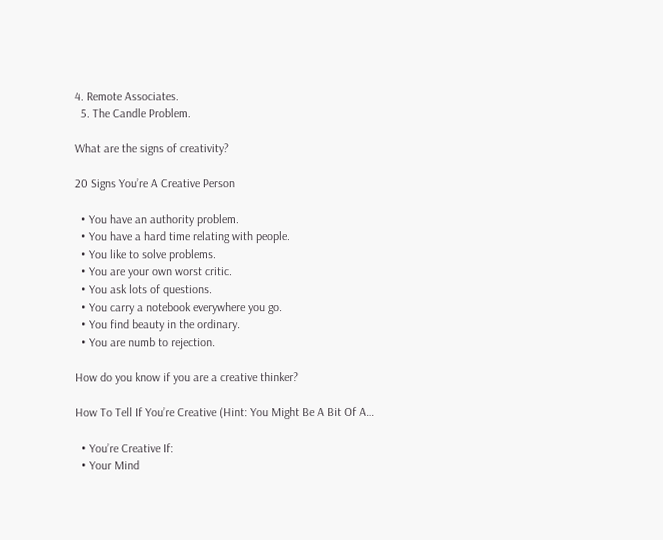4. Remote Associates.
  5. The Candle Problem.

What are the signs of creativity?

20 Signs You’re A Creative Person

  • You have an authority problem.
  • You have a hard time relating with people.
  • You like to solve problems.
  • You are your own worst critic.
  • You ask lots of questions.
  • You carry a notebook everywhere you go.
  • You find beauty in the ordinary.
  • You are numb to rejection.

How do you know if you are a creative thinker?

How To Tell If You’re Creative (Hint: You Might Be A Bit Of A…

  • You’re Creative If:
  • Your Mind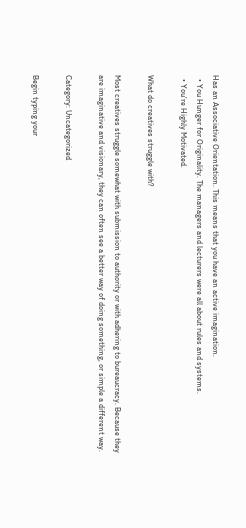Has an Associative Orientation. This means that you have an active imagination.
  • You Hunger for Originality. The managers and lecturers were all about rules and systems.
  • You’re Highly Motivated.

What do creatives struggle with?

Most creatives struggle somewhat with submission to authority or with adhering to bureaucracy. Because they are imaginative and visionary, they can often see a better way of doing something, or simple a different way.

Category: Uncategorized

Begin typing your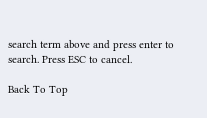search term above and press enter to search. Press ESC to cancel.

Back To Top